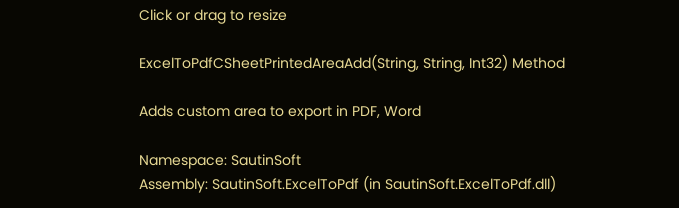Click or drag to resize

ExcelToPdfCSheetPrintedAreaAdd(String, String, Int32) Method

Adds custom area to export in PDF, Word

Namespace: SautinSoft
Assembly: SautinSoft.ExcelToPdf (in SautinSoft.ExcelToPdf.dll)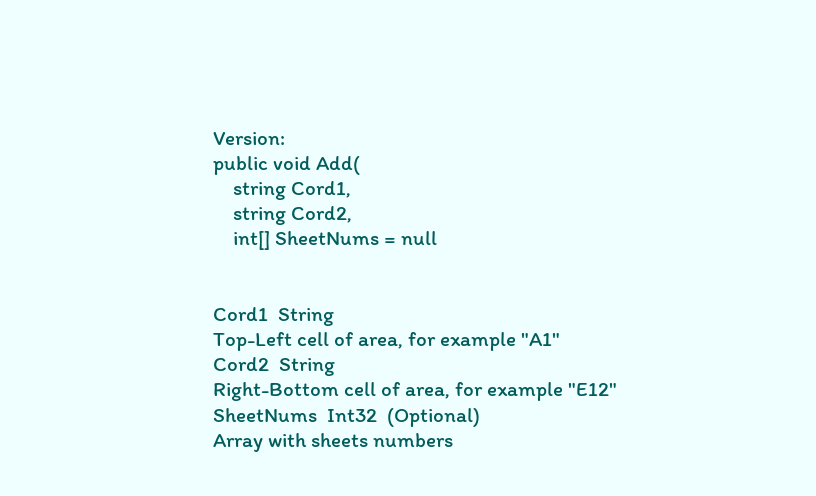Version:
public void Add(
    string Cord1,
    string Cord2,
    int[] SheetNums = null


Cord1  String
Top-Left cell of area, for example "A1"
Cord2  String
Right-Bottom cell of area, for example "E12"
SheetNums  Int32  (Optional)
Array with sheets numbers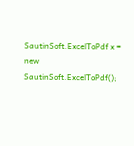SautinSoft.ExcelToPdf x = new SautinSoft.ExcelToPdf();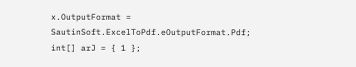x.OutputFormat = SautinSoft.ExcelToPdf.eOutputFormat.Pdf;
int[] arJ = { 1 };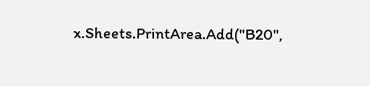x.Sheets.PrintArea.Add("B20",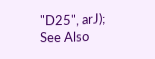"D25", arJ);
See Also